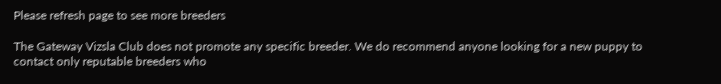Please refresh page to see more breeders

The Gateway Vizsla Club does not promote any specific breeder. We do recommend anyone looking for a new puppy to contact only reputable breeders who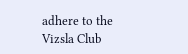adhere to the Vizsla Club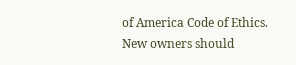of America Code of Ethics. New owners should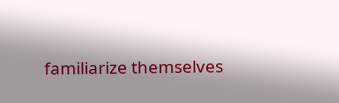familiarize themselves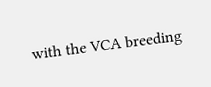with the VCA breeding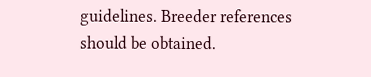guidelines. Breeder references should be obtained.